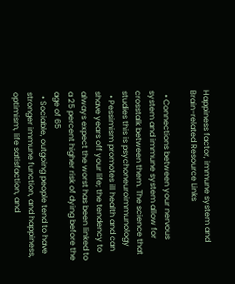Happiness factor, immune system and Brain-related Resource Links

  • Connections between your nervous system and immune system allow for crosstalk between them. The science that studies this is psychoneuroimmunology
  • Pessimism promotes ill health and can shave years off your life; the tendency to always expect the worst has been linked to a 25 percent higher risk of dying before the age of 65
  • Sociable, outgoing people tend to have stronger immune function, and happiness, optimism, life satisfaction, and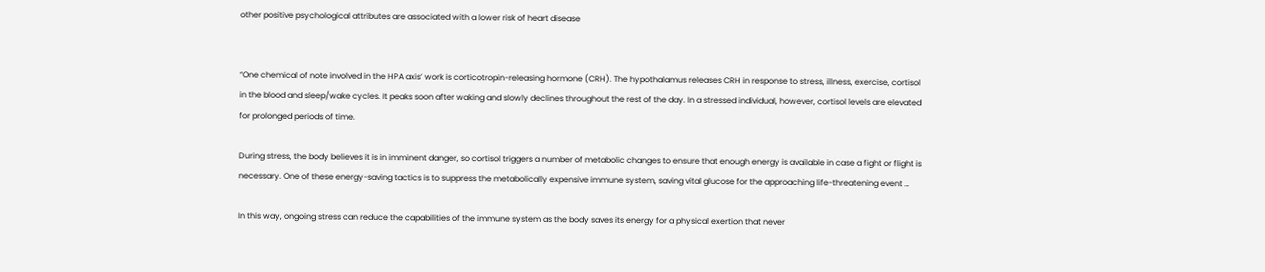other positive psychological attributes are associated with a lower risk of heart disease


“One chemical of note involved in the HPA axis’ work is corticotropin-releasing hormone (CRH). The hypothalamus releases CRH in response to stress, illness, exercise, cortisol in the blood and sleep/wake cycles. It peaks soon after waking and slowly declines throughout the rest of the day. In a stressed individual, however, cortisol levels are elevated for prolonged periods of time.

During stress, the body believes it is in imminent danger, so cortisol triggers a number of metabolic changes to ensure that enough energy is available in case a fight or flight is necessary. One of these energy-saving tactics is to suppress the metabolically expensive immune system, saving vital glucose for the approaching life-threatening event …

In this way, ongoing stress can reduce the capabilities of the immune system as the body saves its energy for a physical exertion that never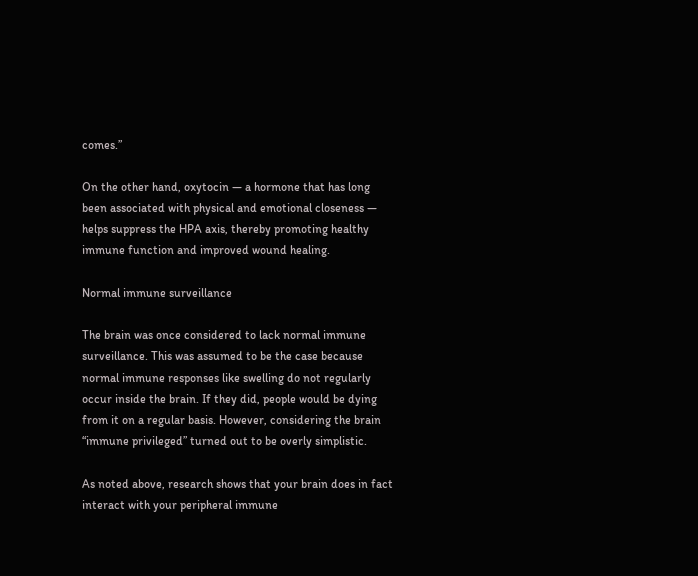comes.”

On the other hand, oxytocin — a hormone that has long been associated with physical and emotional closeness — helps suppress the HPA axis, thereby promoting healthy immune function and improved wound healing.

Normal immune surveillance

The brain was once considered to lack normal immune surveillance. This was assumed to be the case because normal immune responses like swelling do not regularly occur inside the brain. If they did, people would be dying from it on a regular basis. However, considering the brain “immune privileged” turned out to be overly simplistic.

As noted above, research shows that your brain does in fact interact with your peripheral immune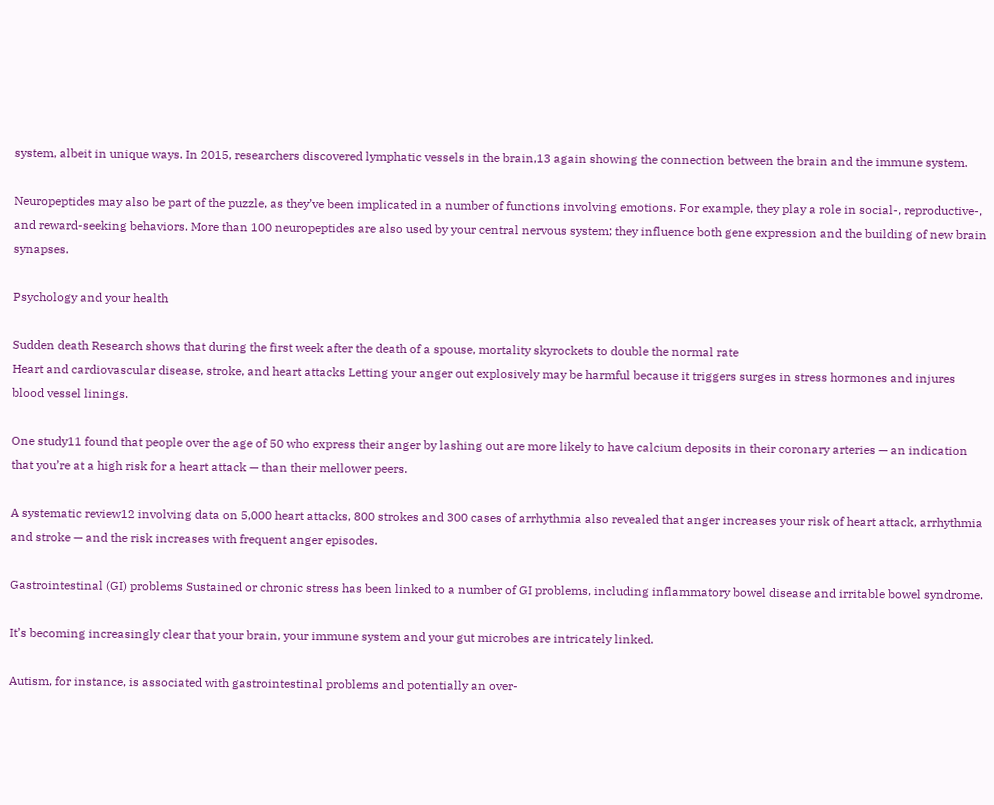system, albeit in unique ways. In 2015, researchers discovered lymphatic vessels in the brain,13 again showing the connection between the brain and the immune system.

Neuropeptides may also be part of the puzzle, as they’ve been implicated in a number of functions involving emotions. For example, they play a role in social-, reproductive-, and reward-seeking behaviors. More than 100 neuropeptides are also used by your central nervous system; they influence both gene expression and the building of new brain synapses.

Psychology and your health

Sudden death Research shows that during the first week after the death of a spouse, mortality skyrockets to double the normal rate
Heart and cardiovascular disease, stroke, and heart attacks Letting your anger out explosively may be harmful because it triggers surges in stress hormones and injures blood vessel linings.

One study11 found that people over the age of 50 who express their anger by lashing out are more likely to have calcium deposits in their coronary arteries — an indication that you’re at a high risk for a heart attack — than their mellower peers.

A systematic review12 involving data on 5,000 heart attacks, 800 strokes and 300 cases of arrhythmia also revealed that anger increases your risk of heart attack, arrhythmia and stroke — and the risk increases with frequent anger episodes.

Gastrointestinal (GI) problems Sustained or chronic stress has been linked to a number of GI problems, including inflammatory bowel disease and irritable bowel syndrome.

It’s becoming increasingly clear that your brain, your immune system and your gut microbes are intricately linked.

Autism, for instance, is associated with gastrointestinal problems and potentially an over-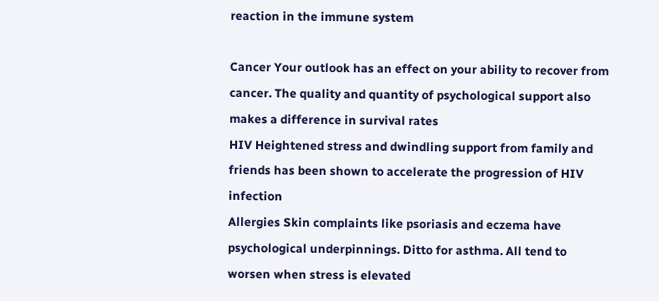reaction in the immune system

Cancer Your outlook has an effect on your ability to recover from cancer. The quality and quantity of psychological support also makes a difference in survival rates
HIV Heightened stress and dwindling support from family and friends has been shown to accelerate the progression of HIV infection
Allergies Skin complaints like psoriasis and eczema have psychological underpinnings. Ditto for asthma. All tend to worsen when stress is elevated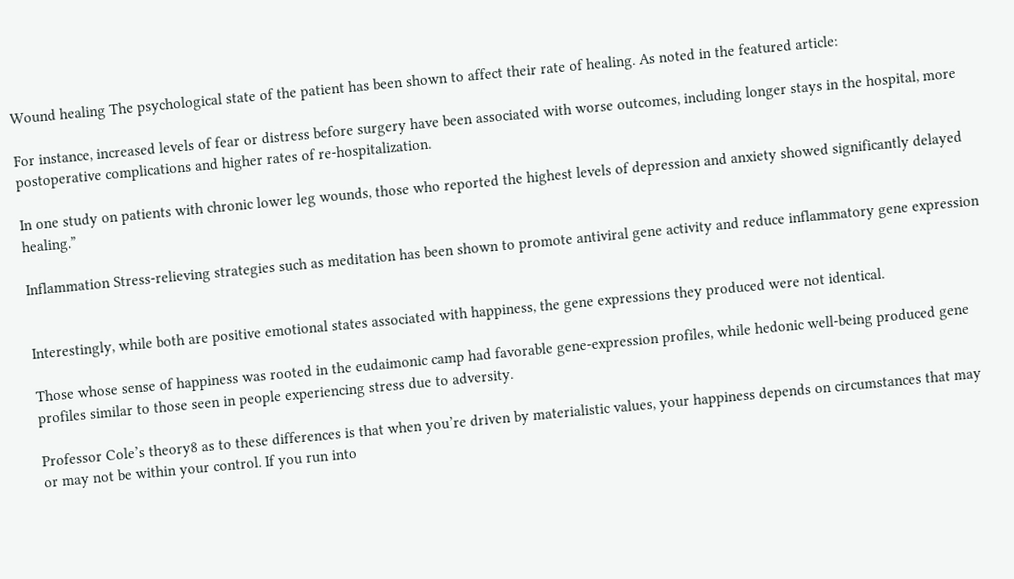Wound healing The psychological state of the patient has been shown to affect their rate of healing. As noted in the featured article:

For instance, increased levels of fear or distress before surgery have been associated with worse outcomes, including longer stays in the hospital, more postoperative complications and higher rates of re-hospitalization.

In one study on patients with chronic lower leg wounds, those who reported the highest levels of depression and anxiety showed significantly delayed healing.”

Inflammation Stress-relieving strategies such as meditation has been shown to promote antiviral gene activity and reduce inflammatory gene expression


Interestingly, while both are positive emotional states associated with happiness, the gene expressions they produced were not identical.

Those whose sense of happiness was rooted in the eudaimonic camp had favorable gene-expression profiles, while hedonic well-being produced gene profiles similar to those seen in people experiencing stress due to adversity.

Professor Cole’s theory8 as to these differences is that when you’re driven by materialistic values, your happiness depends on circumstances that may or may not be within your control. If you run into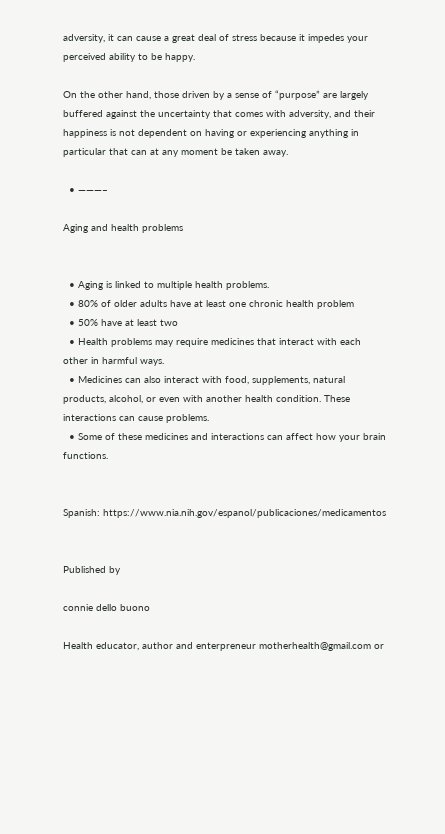adversity, it can cause a great deal of stress because it impedes your perceived ability to be happy.

On the other hand, those driven by a sense of “purpose” are largely buffered against the uncertainty that comes with adversity, and their happiness is not dependent on having or experiencing anything in particular that can at any moment be taken away.

  • ———–

Aging and health problems


  • Aging is linked to multiple health problems.
  • 80% of older adults have at least one chronic health problem
  • 50% have at least two
  • Health problems may require medicines that interact with each other in harmful ways.
  • Medicines can also interact with food, supplements, natural products, alcohol, or even with another health condition. These interactions can cause problems.
  • Some of these medicines and interactions can affect how your brain functions.


Spanish: https://www.nia.nih.gov/espanol/publicaciones/medicamentos


Published by

connie dello buono

Health educator, author and enterpreneur motherhealth@gmail.com or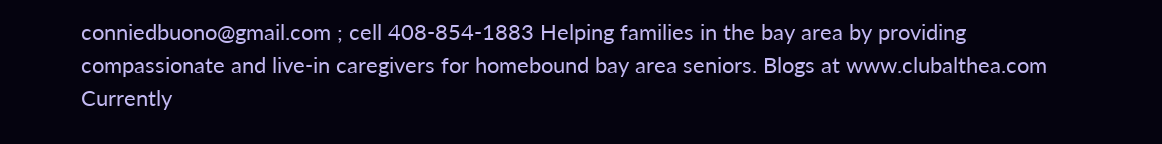conniedbuono@gmail.com ; cell 408-854-1883 Helping families in the bay area by providing compassionate and live-in caregivers for homebound bay area seniors. Blogs at www.clubalthea.com Currently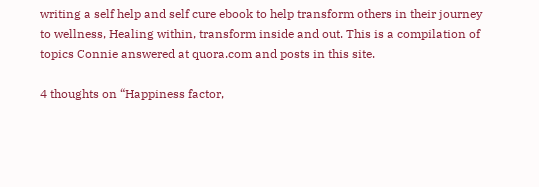writing a self help and self cure ebook to help transform others in their journey to wellness, Healing within, transform inside and out. This is a compilation of topics Connie answered at quora.com and posts in this site.

4 thoughts on “Happiness factor,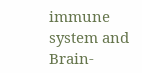immune system and Brain-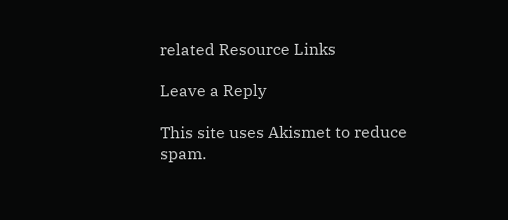related Resource Links

Leave a Reply

This site uses Akismet to reduce spam.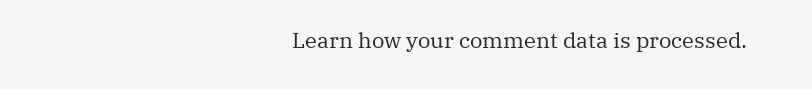Learn how your comment data is processed.